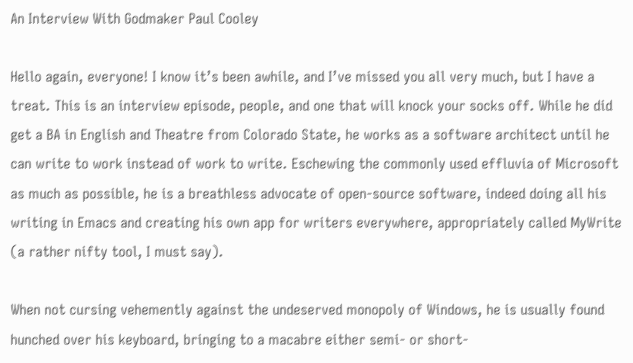An Interview With Godmaker Paul Cooley

Hello again, everyone! I know it’s been awhile, and I’ve missed you all very much, but I have a treat. This is an interview episode, people, and one that will knock your socks off. While he did get a BA in English and Theatre from Colorado State, he works as a software architect until he can write to work instead of work to write. Eschewing the commonly used effluvia of Microsoft as much as possible, he is a breathless advocate of open-source software, indeed doing all his writing in Emacs and creating his own app for writers everywhere, appropriately called MyWrite (a rather nifty tool, I must say).

When not cursing vehemently against the undeserved monopoly of Windows, he is usually found hunched over his keyboard, bringing to a macabre either semi- or short-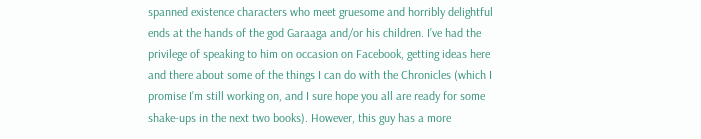spanned existence characters who meet gruesome and horribly delightful ends at the hands of the god Garaaga and/or his children. I’ve had the privilege of speaking to him on occasion on Facebook, getting ideas here and there about some of the things I can do with the Chronicles (which I promise I’m still working on, and I sure hope you all are ready for some shake-ups in the next two books). However, this guy has a more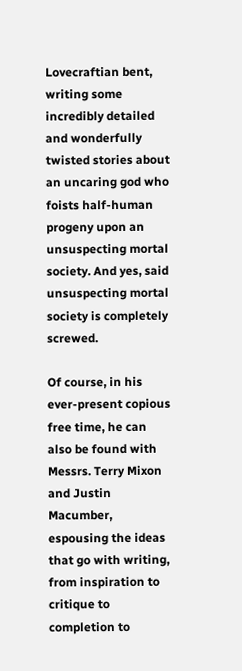Lovecraftian bent, writing some incredibly detailed and wonderfully twisted stories about an uncaring god who foists half-human progeny upon an unsuspecting mortal society. And yes, said unsuspecting mortal society is completely screwed.

Of course, in his ever-present copious free time, he can also be found with Messrs. Terry Mixon and Justin Macumber, espousing the ideas that go with writing, from inspiration to critique to completion to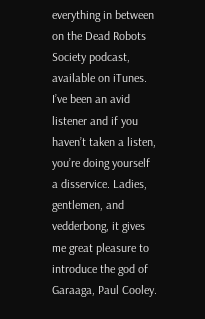everything in between on the Dead Robots Society podcast, available on iTunes. I’ve been an avid listener and if you haven’t taken a listen, you’re doing yourself a disservice. Ladies, gentlemen, and vedderbong, it gives me great pleasure to introduce the god of Garaaga, Paul Cooley.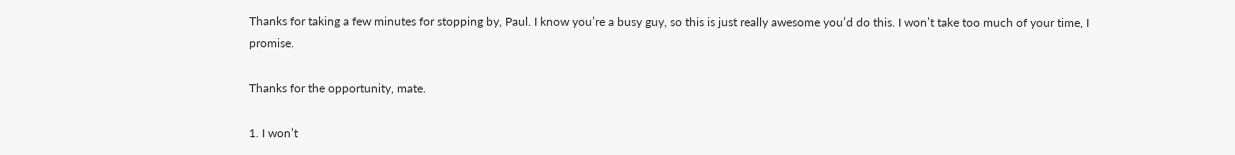Thanks for taking a few minutes for stopping by, Paul. I know you’re a busy guy, so this is just really awesome you’d do this. I won’t take too much of your time, I promise.

Thanks for the opportunity, mate.

1. I won’t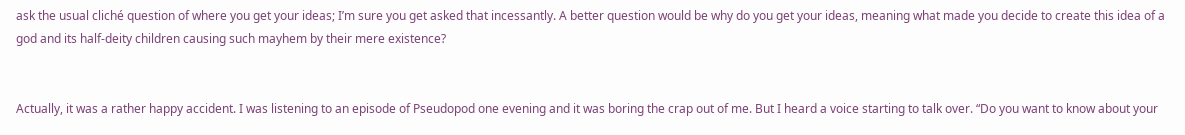ask the usual cliché question of where you get your ideas; I’m sure you get asked that incessantly. A better question would be why do you get your ideas, meaning what made you decide to create this idea of a god and its half-deity children causing such mayhem by their mere existence?


Actually, it was a rather happy accident. I was listening to an episode of Pseudopod one evening and it was boring the crap out of me. But I heard a voice starting to talk over. “Do you want to know about your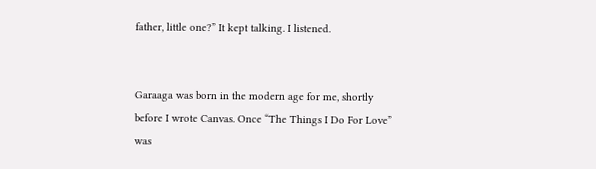father, little one?” It kept talking. I listened.


Garaaga was born in the modern age for me, shortly before I wrote Canvas. Once “The Things I Do For Love” was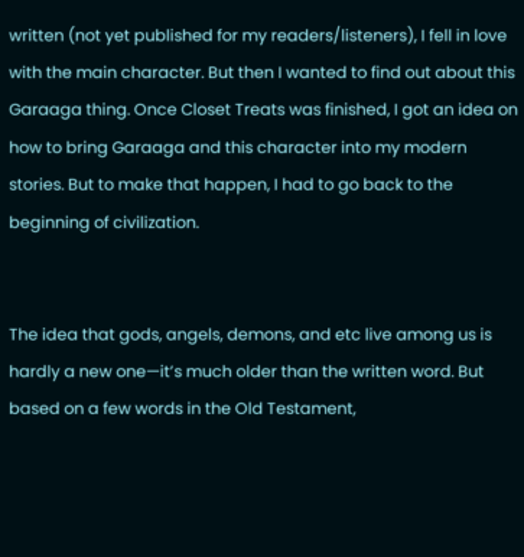written (not yet published for my readers/listeners), I fell in love with the main character. But then I wanted to find out about this Garaaga thing. Once Closet Treats was finished, I got an idea on how to bring Garaaga and this character into my modern stories. But to make that happen, I had to go back to the beginning of civilization.


The idea that gods, angels, demons, and etc live among us is hardly a new one—it’s much older than the written word. But based on a few words in the Old Testament,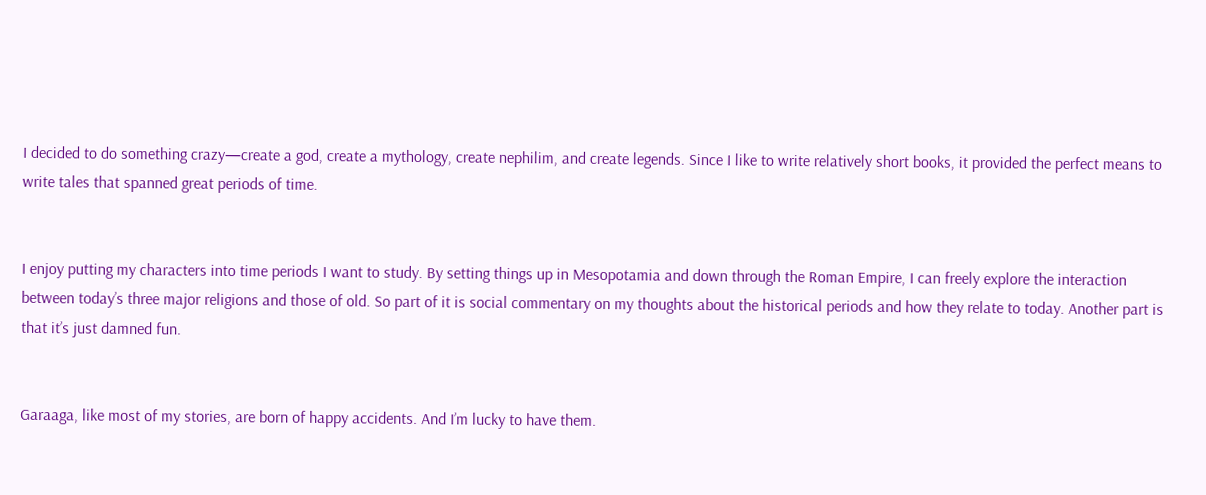I decided to do something crazy—create a god, create a mythology, create nephilim, and create legends. Since I like to write relatively short books, it provided the perfect means to write tales that spanned great periods of time.


I enjoy putting my characters into time periods I want to study. By setting things up in Mesopotamia and down through the Roman Empire, I can freely explore the interaction between today’s three major religions and those of old. So part of it is social commentary on my thoughts about the historical periods and how they relate to today. Another part is that it’s just damned fun.


Garaaga, like most of my stories, are born of happy accidents. And I’m lucky to have them.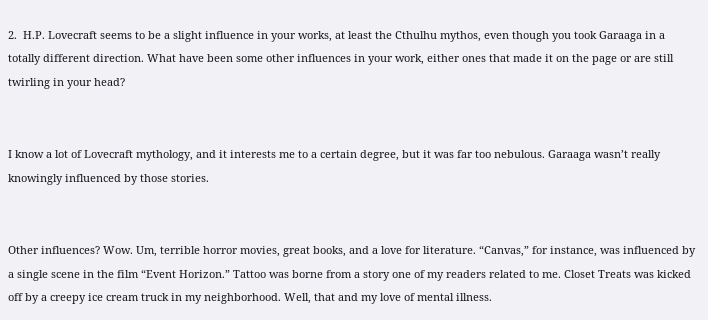2.  H.P. Lovecraft seems to be a slight influence in your works, at least the Cthulhu mythos, even though you took Garaaga in a totally different direction. What have been some other influences in your work, either ones that made it on the page or are still twirling in your head?


I know a lot of Lovecraft mythology, and it interests me to a certain degree, but it was far too nebulous. Garaaga wasn’t really knowingly influenced by those stories.


Other influences? Wow. Um, terrible horror movies, great books, and a love for literature. “Canvas,” for instance, was influenced by a single scene in the film “Event Horizon.” Tattoo was borne from a story one of my readers related to me. Closet Treats was kicked off by a creepy ice cream truck in my neighborhood. Well, that and my love of mental illness.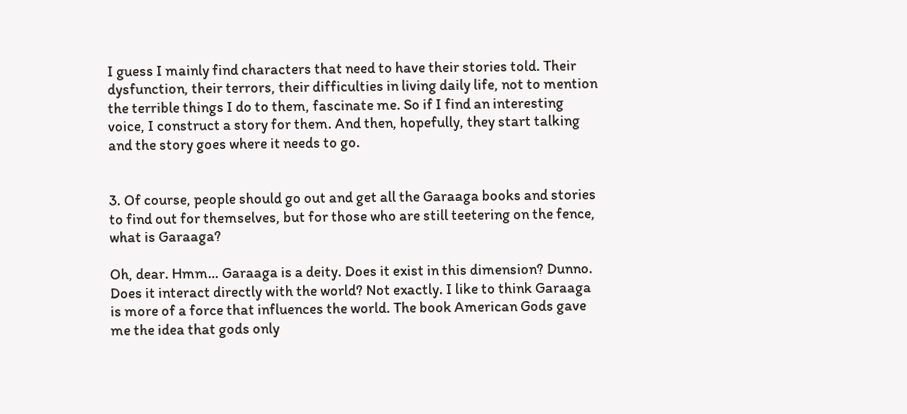I guess I mainly find characters that need to have their stories told. Their dysfunction, their terrors, their difficulties in living daily life, not to mention the terrible things I do to them, fascinate me. So if I find an interesting voice, I construct a story for them. And then, hopefully, they start talking and the story goes where it needs to go.


3. Of course, people should go out and get all the Garaaga books and stories to find out for themselves, but for those who are still teetering on the fence, what is Garaaga?

Oh, dear. Hmm… Garaaga is a deity. Does it exist in this dimension? Dunno. Does it interact directly with the world? Not exactly. I like to think Garaaga is more of a force that influences the world. The book American Gods gave me the idea that gods only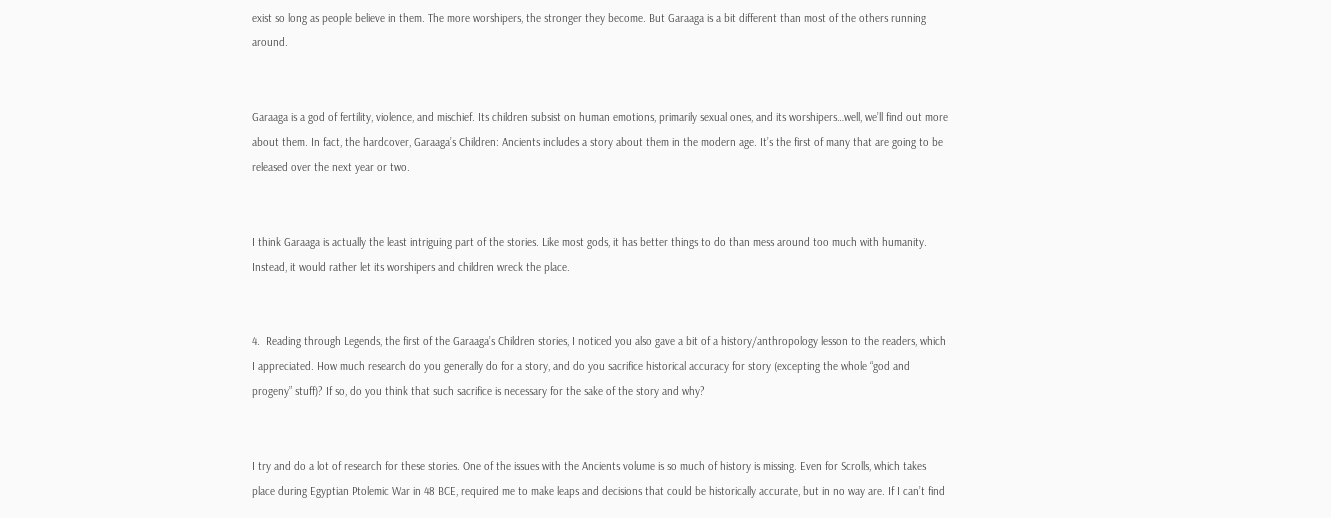exist so long as people believe in them. The more worshipers, the stronger they become. But Garaaga is a bit different than most of the others running around.


Garaaga is a god of fertility, violence, and mischief. Its children subsist on human emotions, primarily sexual ones, and its worshipers…well, we’ll find out more about them. In fact, the hardcover, Garaaga’s Children: Ancients includes a story about them in the modern age. It’s the first of many that are going to be released over the next year or two.


I think Garaaga is actually the least intriguing part of the stories. Like most gods, it has better things to do than mess around too much with humanity. Instead, it would rather let its worshipers and children wreck the place.


4.  Reading through Legends, the first of the Garaaga’s Children stories, I noticed you also gave a bit of a history/anthropology lesson to the readers, which I appreciated. How much research do you generally do for a story, and do you sacrifice historical accuracy for story (excepting the whole “god and progeny” stuff)? If so, do you think that such sacrifice is necessary for the sake of the story and why?


I try and do a lot of research for these stories. One of the issues with the Ancients volume is so much of history is missing. Even for Scrolls, which takes place during Egyptian Ptolemic War in 48 BCE, required me to make leaps and decisions that could be historically accurate, but in no way are. If I can’t find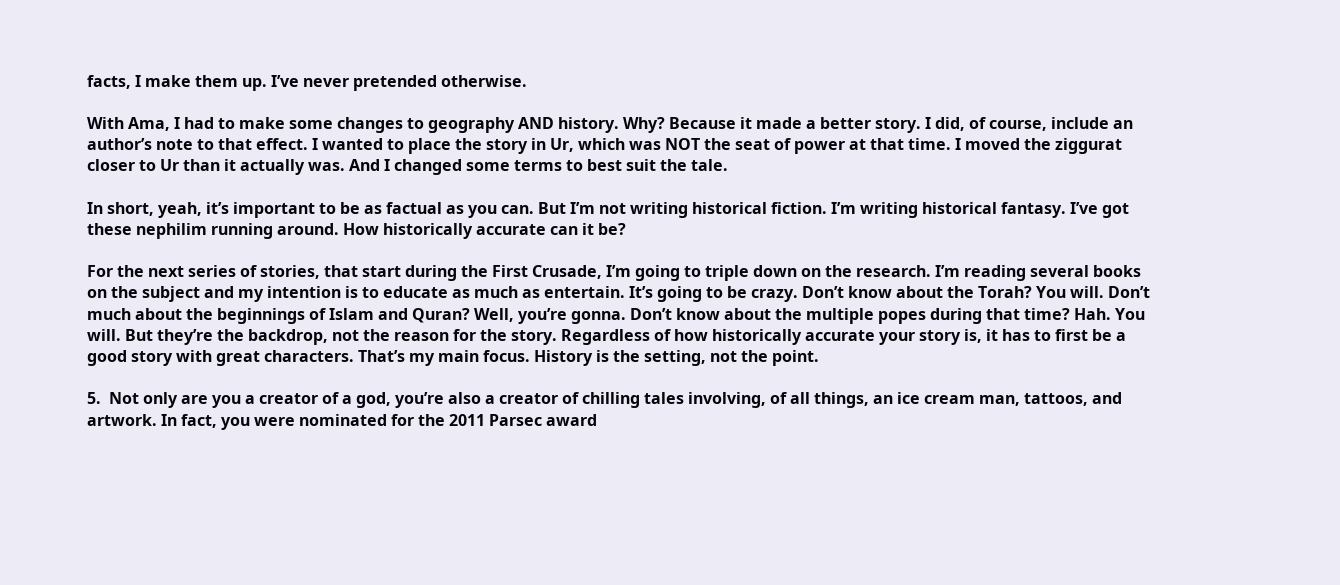facts, I make them up. I’ve never pretended otherwise.

With Ama, I had to make some changes to geography AND history. Why? Because it made a better story. I did, of course, include an author’s note to that effect. I wanted to place the story in Ur, which was NOT the seat of power at that time. I moved the ziggurat closer to Ur than it actually was. And I changed some terms to best suit the tale.

In short, yeah, it’s important to be as factual as you can. But I’m not writing historical fiction. I’m writing historical fantasy. I’ve got these nephilim running around. How historically accurate can it be?

For the next series of stories, that start during the First Crusade, I’m going to triple down on the research. I’m reading several books on the subject and my intention is to educate as much as entertain. It’s going to be crazy. Don’t know about the Torah? You will. Don’t much about the beginnings of Islam and Quran? Well, you’re gonna. Don’t know about the multiple popes during that time? Hah. You will. But they’re the backdrop, not the reason for the story. Regardless of how historically accurate your story is, it has to first be a good story with great characters. That’s my main focus. History is the setting, not the point.

5.  Not only are you a creator of a god, you’re also a creator of chilling tales involving, of all things, an ice cream man, tattoos, and artwork. In fact, you were nominated for the 2011 Parsec award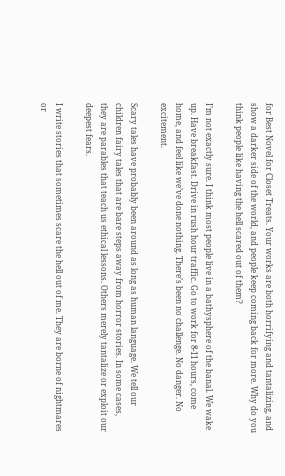for Best Novel for Closet Treats. Your works are both horrifying and tantalizing, and show a darker side of the world, and people keep coming back for more. Why do you think people like having the hell scared out of them?

I’m not exactly sure. I think most people live in a bathysphere of the banal. We wake up. Have breakfast. Drive in rush hour traffic. Go to work for 8-11 hours, come home, and feel like we’ve done nothing. There’s been no challenge. No danger. No excitement.

Scary tales have probably been around as long as human language. We tell our children fairy tales that are bare steps away from horror stories. In some cases, they are parables that teach us ethical lessons. Others merely tantalize or exploit our deepest fears.

I write stories that sometimes scare the hell out of me. They are borne of nightmares or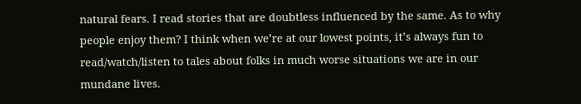natural fears. I read stories that are doubtless influenced by the same. As to why people enjoy them? I think when we’re at our lowest points, it’s always fun to read/watch/listen to tales about folks in much worse situations we are in our mundane lives.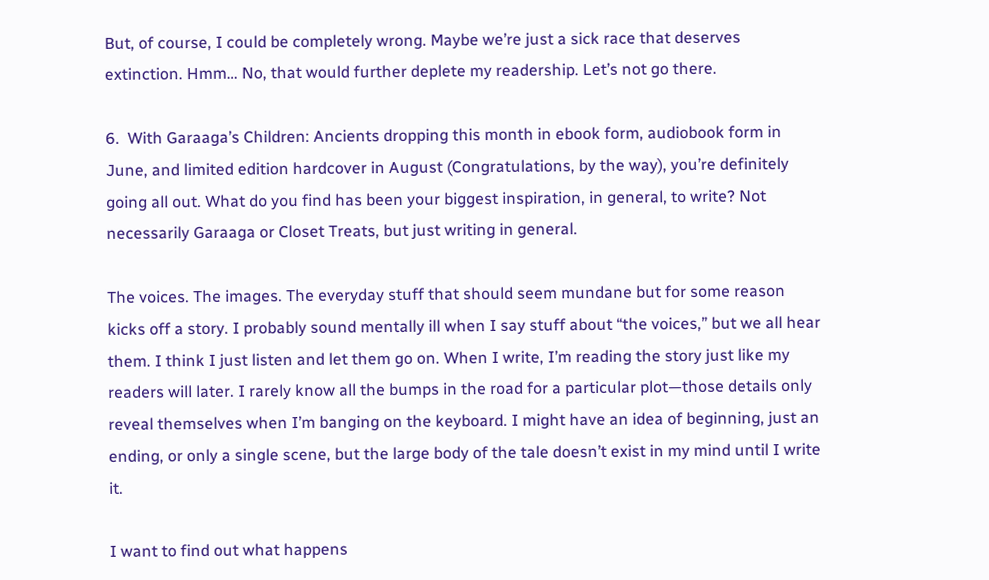But, of course, I could be completely wrong. Maybe we’re just a sick race that deserves extinction. Hmm… No, that would further deplete my readership. Let’s not go there.

6.  With Garaaga’s Children: Ancients dropping this month in ebook form, audiobook form in June, and limited edition hardcover in August (Congratulations, by the way), you’re definitely going all out. What do you find has been your biggest inspiration, in general, to write? Not necessarily Garaaga or Closet Treats, but just writing in general.

The voices. The images. The everyday stuff that should seem mundane but for some reason kicks off a story. I probably sound mentally ill when I say stuff about “the voices,” but we all hear them. I think I just listen and let them go on. When I write, I’m reading the story just like my readers will later. I rarely know all the bumps in the road for a particular plot—those details only reveal themselves when I’m banging on the keyboard. I might have an idea of beginning, just an ending, or only a single scene, but the large body of the tale doesn’t exist in my mind until I write it.

I want to find out what happens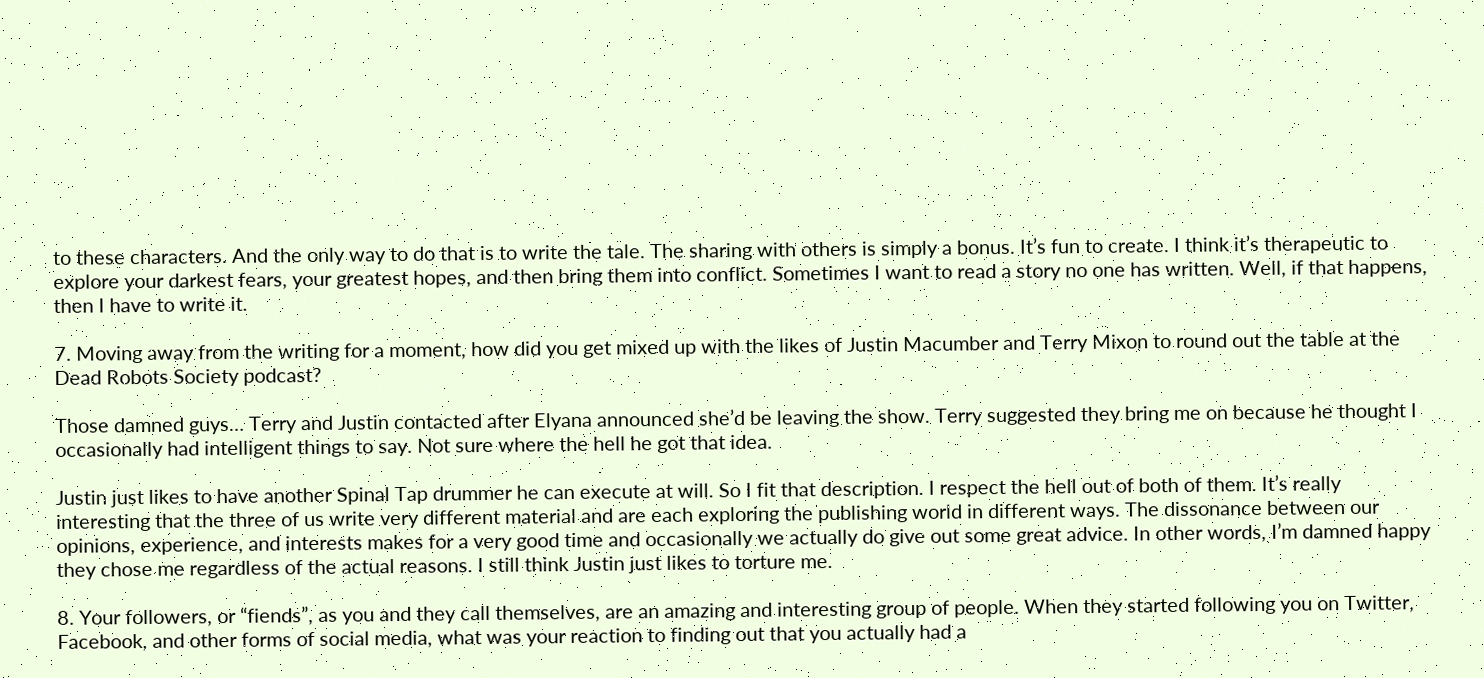to these characters. And the only way to do that is to write the tale. The sharing with others is simply a bonus. It’s fun to create. I think it’s therapeutic to explore your darkest fears, your greatest hopes, and then bring them into conflict. Sometimes I want to read a story no one has written. Well, if that happens, then I have to write it.

7. Moving away from the writing for a moment, how did you get mixed up with the likes of Justin Macumber and Terry Mixon to round out the table at the Dead Robots Society podcast?

Those damned guys… Terry and Justin contacted after Elyana announced she’d be leaving the show. Terry suggested they bring me on because he thought I occasionally had intelligent things to say. Not sure where the hell he got that idea.

Justin just likes to have another Spinal Tap drummer he can execute at will. So I fit that description. I respect the hell out of both of them. It’s really interesting that the three of us write very different material and are each exploring the publishing world in different ways. The dissonance between our opinions, experience, and interests makes for a very good time and occasionally we actually do give out some great advice. In other words, I’m damned happy they chose me regardless of the actual reasons. I still think Justin just likes to torture me.

8. Your followers, or “fiends”, as you and they call themselves, are an amazing and interesting group of people. When they started following you on Twitter, Facebook, and other forms of social media, what was your reaction to finding out that you actually had a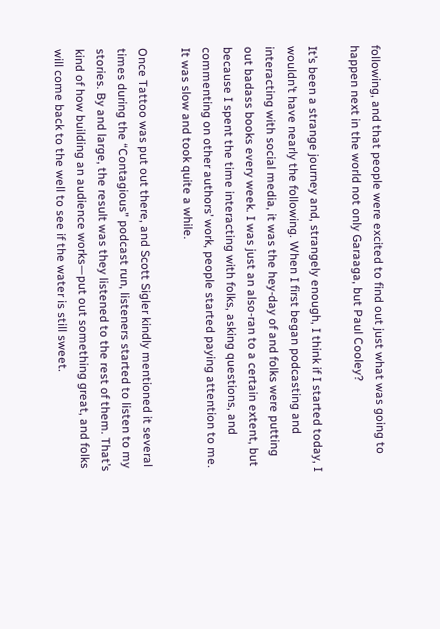following, and that people were excited to find out just what was going to happen next in the world not only Garaaga, but Paul Cooley?

It’s been a strange journey and, strangely enough, I think if I started today, I wouldn’t have nearly the following. When I first began podcasting and interacting with social media, it was the hey-day of and folks were putting out badass books every week. I was just an also-ran to a certain extent, but because I spent the time interacting with folks, asking questions, and commenting on other authors’ work, people started paying attention to me. It was slow and took quite a while.

Once Tattoo was put out there, and Scott Sigler kindly mentioned it several times during the “Contagious” podcast run, listeners started to listen to my stories. By and large, the result was they listened to the rest of them. That’s kind of how building an audience works—put out something great, and folks will come back to the well to see if the water is still sweet.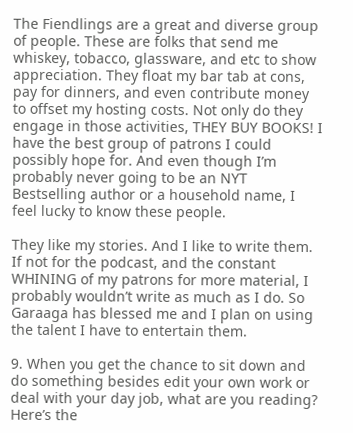The Fiendlings are a great and diverse group of people. These are folks that send me whiskey, tobacco, glassware, and etc to show appreciation. They float my bar tab at cons, pay for dinners, and even contribute money to offset my hosting costs. Not only do they engage in those activities, THEY BUY BOOKS! I have the best group of patrons I could possibly hope for. And even though I’m probably never going to be an NYT Bestselling author or a household name, I feel lucky to know these people.

They like my stories. And I like to write them. If not for the podcast, and the constant WHINING of my patrons for more material, I probably wouldn’t write as much as I do. So Garaaga has blessed me and I plan on using the talent I have to entertain them.

9. When you get the chance to sit down and do something besides edit your own work or deal with your day job, what are you reading? Here’s the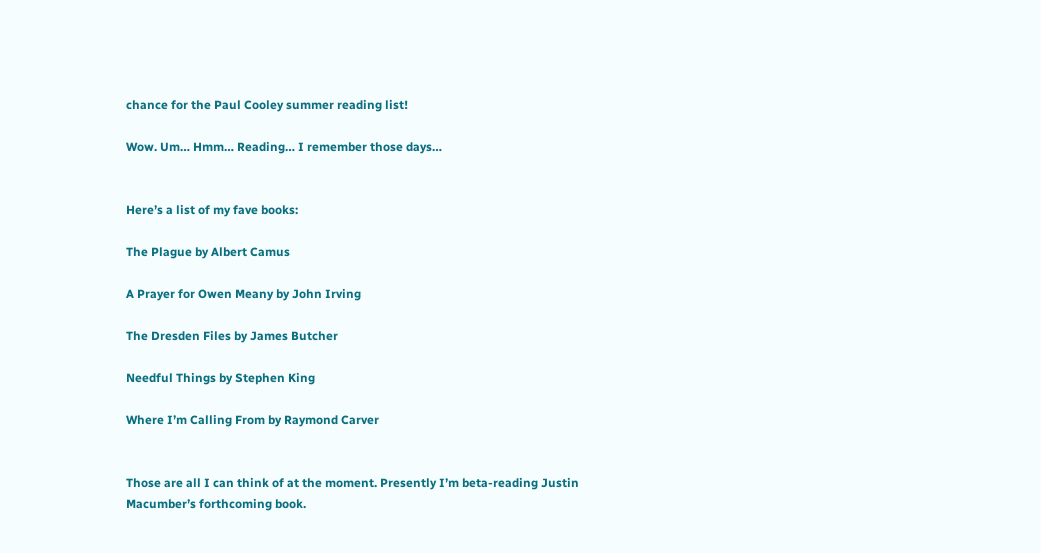chance for the Paul Cooley summer reading list!

Wow. Um… Hmm… Reading… I remember those days…


Here’s a list of my fave books:

The Plague by Albert Camus

A Prayer for Owen Meany by John Irving

The Dresden Files by James Butcher

Needful Things by Stephen King

Where I’m Calling From by Raymond Carver


Those are all I can think of at the moment. Presently I’m beta-reading Justin Macumber’s forthcoming book.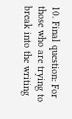10. Final question: For those who are trying to break into the writing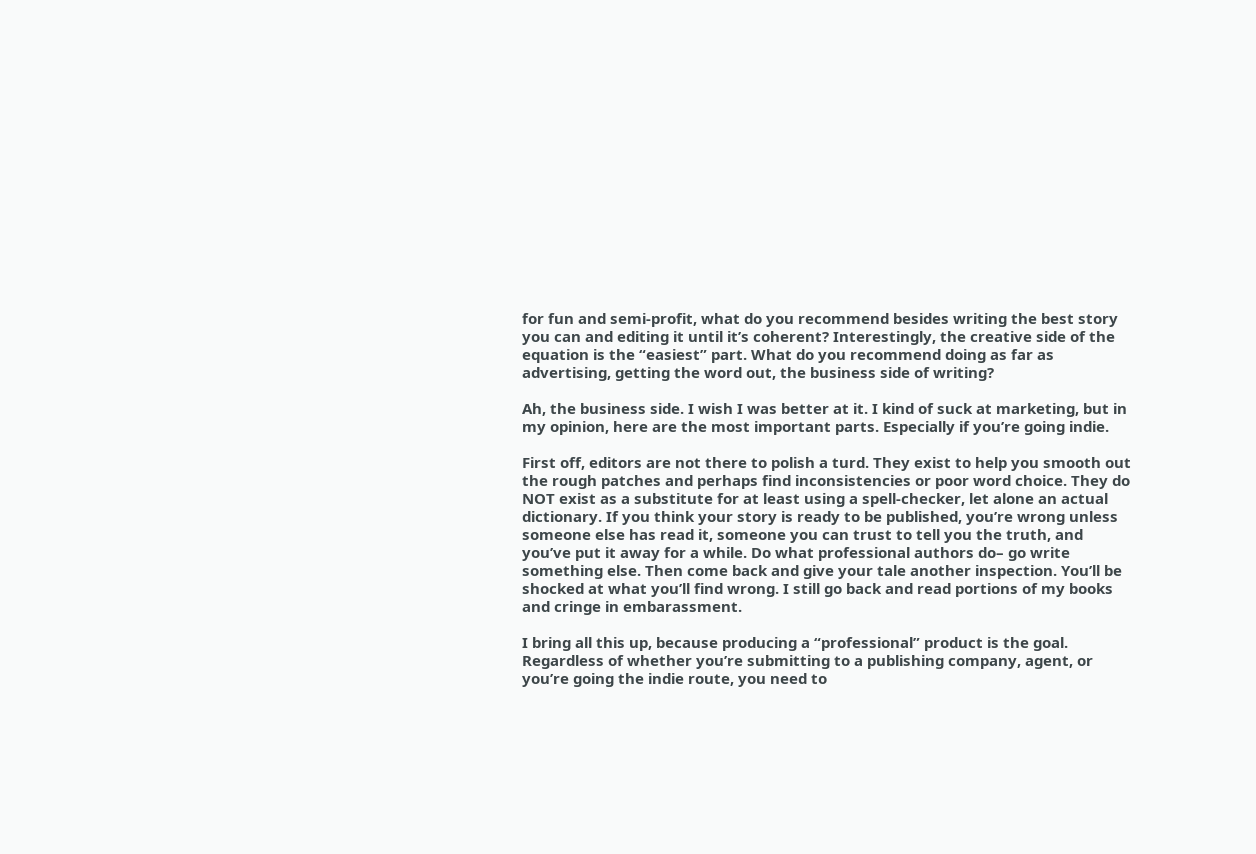for fun and semi-profit, what do you recommend besides writing the best story you can and editing it until it’s coherent? Interestingly, the creative side of the equation is the “easiest” part. What do you recommend doing as far as advertising, getting the word out, the business side of writing?

Ah, the business side. I wish I was better at it. I kind of suck at marketing, but in my opinion, here are the most important parts. Especially if you’re going indie.

First off, editors are not there to polish a turd. They exist to help you smooth out the rough patches and perhaps find inconsistencies or poor word choice. They do NOT exist as a substitute for at least using a spell-checker, let alone an actual dictionary. If you think your story is ready to be published, you’re wrong unless someone else has read it, someone you can trust to tell you the truth, and you’ve put it away for a while. Do what professional authors do– go write something else. Then come back and give your tale another inspection. You’ll be shocked at what you’ll find wrong. I still go back and read portions of my books and cringe in embarassment.

I bring all this up, because producing a “professional” product is the goal. Regardless of whether you’re submitting to a publishing company, agent, or you’re going the indie route, you need to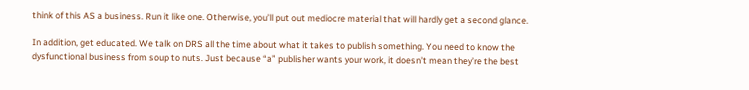think of this AS a business. Run it like one. Otherwise, you’ll put out mediocre material that will hardly get a second glance.

In addition, get educated. We talk on DRS all the time about what it takes to publish something. You need to know the dysfunctional business from soup to nuts. Just because “a” publisher wants your work, it doesn’t mean they’re the best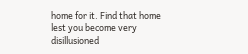home for it. Find that home lest you become very disillusioned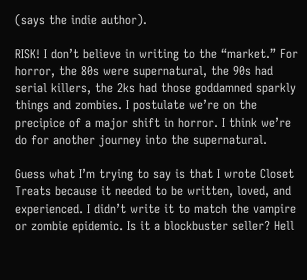(says the indie author).

RISK! I don’t believe in writing to the “market.” For horror, the 80s were supernatural, the 90s had serial killers, the 2ks had those goddamned sparkly things and zombies. I postulate we’re on the precipice of a major shift in horror. I think we’re do for another journey into the supernatural.

Guess what I’m trying to say is that I wrote Closet Treats because it needed to be written, loved, and experienced. I didn’t write it to match the vampire or zombie epidemic. Is it a blockbuster seller? Hell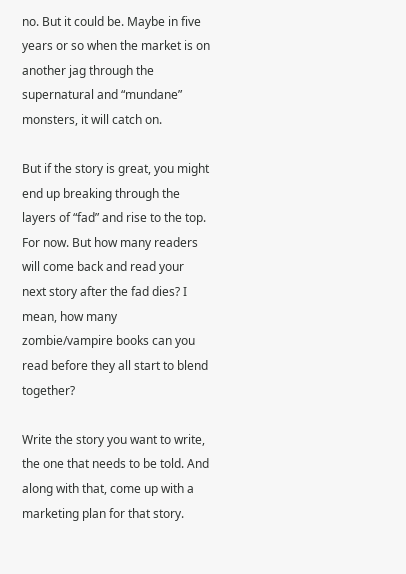no. But it could be. Maybe in five years or so when the market is on another jag through the supernatural and “mundane” monsters, it will catch on.

But if the story is great, you might end up breaking through the layers of “fad” and rise to the top. For now. But how many readers will come back and read your next story after the fad dies? I mean, how many zombie/vampire books can you read before they all start to blend together?

Write the story you want to write, the one that needs to be told. And along with that, come up with a marketing plan for that story.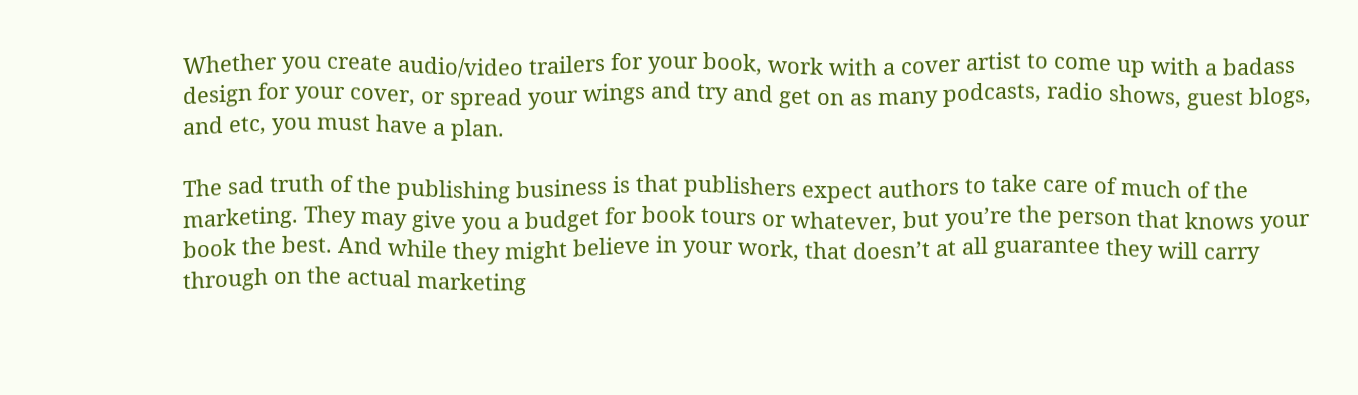Whether you create audio/video trailers for your book, work with a cover artist to come up with a badass design for your cover, or spread your wings and try and get on as many podcasts, radio shows, guest blogs, and etc, you must have a plan.

The sad truth of the publishing business is that publishers expect authors to take care of much of the marketing. They may give you a budget for book tours or whatever, but you’re the person that knows your book the best. And while they might believe in your work, that doesn’t at all guarantee they will carry through on the actual marketing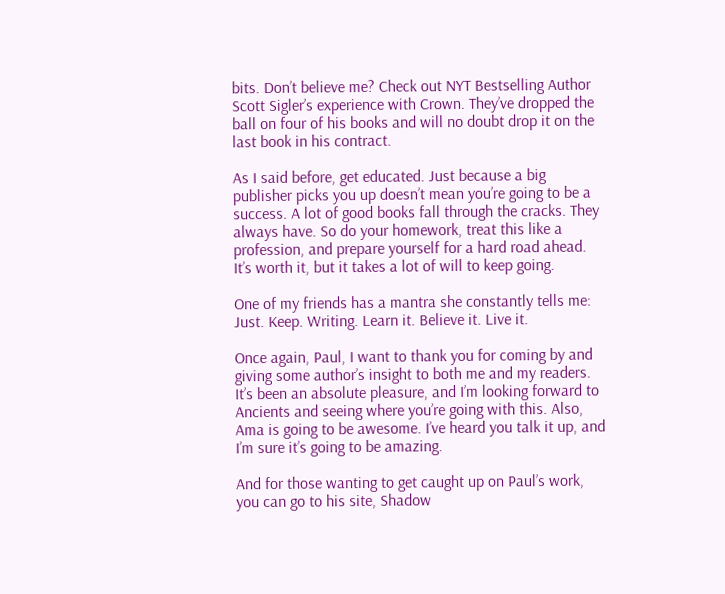bits. Don’t believe me? Check out NYT Bestselling Author Scott Sigler’s experience with Crown. They’ve dropped the ball on four of his books and will no doubt drop it on the last book in his contract.

As I said before, get educated. Just because a big publisher picks you up doesn’t mean you’re going to be a success. A lot of good books fall through the cracks. They always have. So do your homework, treat this like a profession, and prepare yourself for a hard road ahead. It’s worth it, but it takes a lot of will to keep going.

One of my friends has a mantra she constantly tells me: Just. Keep. Writing. Learn it. Believe it. Live it.

Once again, Paul, I want to thank you for coming by and giving some author’s insight to both me and my readers. It’s been an absolute pleasure, and I’m looking forward to Ancients and seeing where you’re going with this. Also, Ama is going to be awesome. I’ve heard you talk it up, and I’m sure it’s going to be amazing.

And for those wanting to get caught up on Paul’s work, you can go to his site, Shadow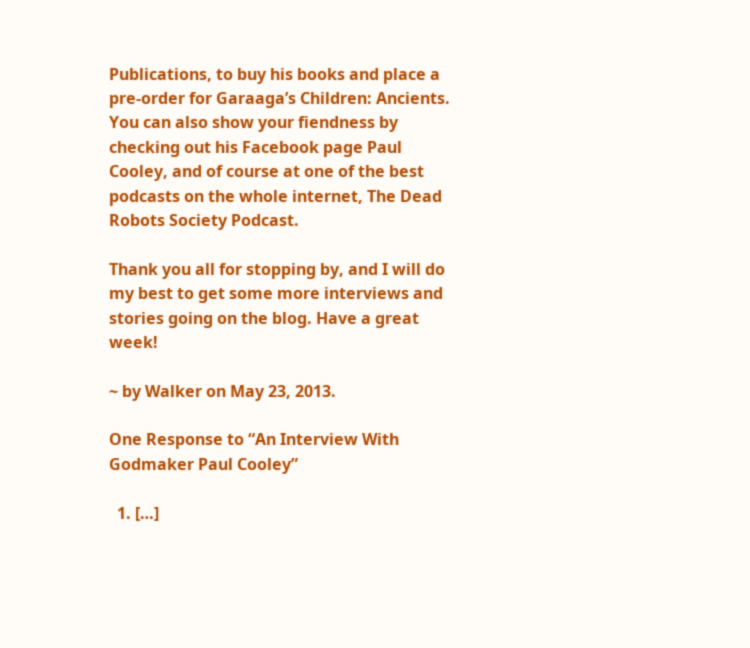Publications, to buy his books and place a pre-order for Garaaga’s Children: Ancients. You can also show your fiendness by checking out his Facebook page Paul Cooley, and of course at one of the best podcasts on the whole internet, The Dead Robots Society Podcast.

Thank you all for stopping by, and I will do my best to get some more interviews and stories going on the blog. Have a great week!

~ by Walker on May 23, 2013.

One Response to “An Interview With Godmaker Paul Cooley”

  1. […]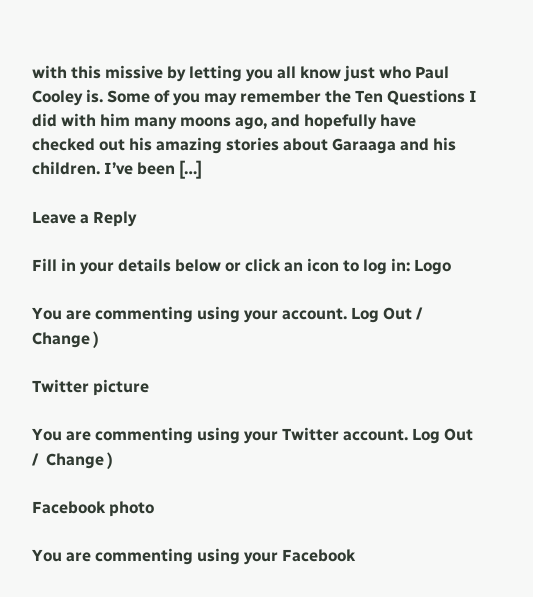with this missive by letting you all know just who Paul Cooley is. Some of you may remember the Ten Questions I did with him many moons ago, and hopefully have checked out his amazing stories about Garaaga and his children. I’ve been […]

Leave a Reply

Fill in your details below or click an icon to log in: Logo

You are commenting using your account. Log Out /  Change )

Twitter picture

You are commenting using your Twitter account. Log Out /  Change )

Facebook photo

You are commenting using your Facebook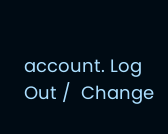account. Log Out /  Change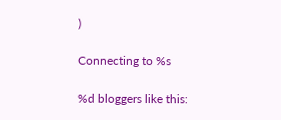)

Connecting to %s

%d bloggers like this: